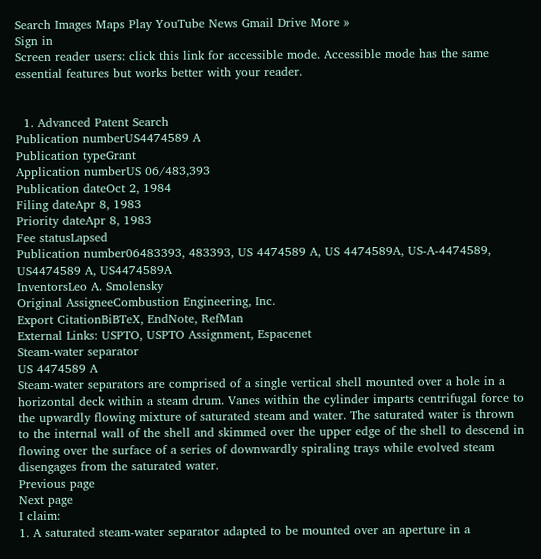Search Images Maps Play YouTube News Gmail Drive More »
Sign in
Screen reader users: click this link for accessible mode. Accessible mode has the same essential features but works better with your reader.


  1. Advanced Patent Search
Publication numberUS4474589 A
Publication typeGrant
Application numberUS 06/483,393
Publication dateOct 2, 1984
Filing dateApr 8, 1983
Priority dateApr 8, 1983
Fee statusLapsed
Publication number06483393, 483393, US 4474589 A, US 4474589A, US-A-4474589, US4474589 A, US4474589A
InventorsLeo A. Smolensky
Original AssigneeCombustion Engineering, Inc.
Export CitationBiBTeX, EndNote, RefMan
External Links: USPTO, USPTO Assignment, Espacenet
Steam-water separator
US 4474589 A
Steam-water separators are comprised of a single vertical shell mounted over a hole in a horizontal deck within a steam drum. Vanes within the cylinder imparts centrifugal force to the upwardly flowing mixture of saturated steam and water. The saturated water is thrown to the internal wall of the shell and skimmed over the upper edge of the shell to descend in flowing over the surface of a series of downwardly spiraling trays while evolved steam disengages from the saturated water.
Previous page
Next page
I claim:
1. A saturated steam-water separator adapted to be mounted over an aperture in a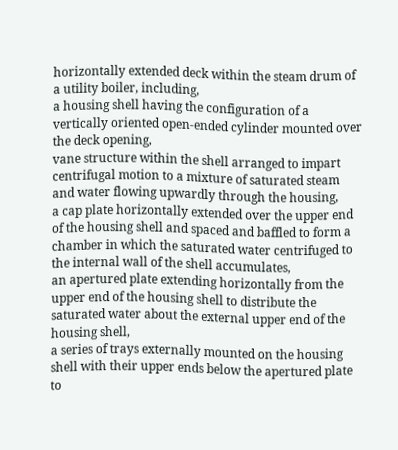horizontally extended deck within the steam drum of a utility boiler, including,
a housing shell having the configuration of a vertically oriented open-ended cylinder mounted over the deck opening,
vane structure within the shell arranged to impart centrifugal motion to a mixture of saturated steam and water flowing upwardly through the housing,
a cap plate horizontally extended over the upper end of the housing shell and spaced and baffled to form a chamber in which the saturated water centrifuged to the internal wall of the shell accumulates,
an apertured plate extending horizontally from the upper end of the housing shell to distribute the saturated water about the external upper end of the housing shell,
a series of trays externally mounted on the housing shell with their upper ends below the apertured plate to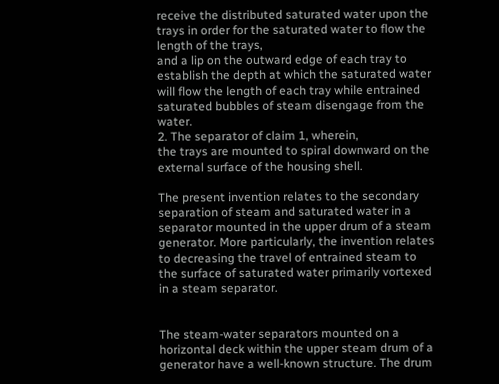receive the distributed saturated water upon the trays in order for the saturated water to flow the length of the trays,
and a lip on the outward edge of each tray to establish the depth at which the saturated water will flow the length of each tray while entrained saturated bubbles of steam disengage from the water.
2. The separator of claim 1, wherein,
the trays are mounted to spiral downward on the external surface of the housing shell.

The present invention relates to the secondary separation of steam and saturated water in a separator mounted in the upper drum of a steam generator. More particularly, the invention relates to decreasing the travel of entrained steam to the surface of saturated water primarily vortexed in a steam separator.


The steam-water separators mounted on a horizontal deck within the upper steam drum of a generator have a well-known structure. The drum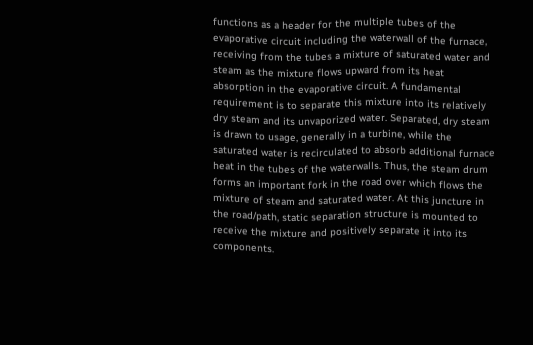functions as a header for the multiple tubes of the evaporative circuit including the waterwall of the furnace, receiving from the tubes a mixture of saturated water and steam as the mixture flows upward from its heat absorption in the evaporative circuit. A fundamental requirement is to separate this mixture into its relatively dry steam and its unvaporized water. Separated, dry steam is drawn to usage, generally in a turbine, while the saturated water is recirculated to absorb additional furnace heat in the tubes of the waterwalls. Thus, the steam drum forms an important fork in the road over which flows the mixture of steam and saturated water. At this juncture in the road/path, static separation structure is mounted to receive the mixture and positively separate it into its components.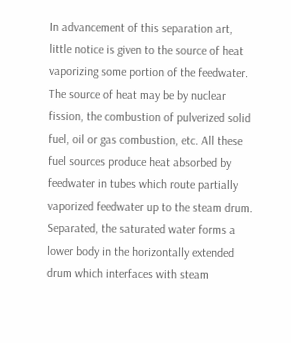In advancement of this separation art, little notice is given to the source of heat vaporizing some portion of the feedwater. The source of heat may be by nuclear fission, the combustion of pulverized solid fuel, oil or gas combustion, etc. All these fuel sources produce heat absorbed by feedwater in tubes which route partially vaporized feedwater up to the steam drum. Separated, the saturated water forms a lower body in the horizontally extended drum which interfaces with steam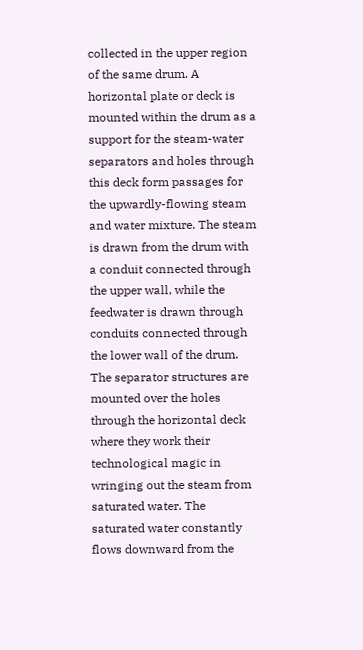collected in the upper region of the same drum. A horizontal plate or deck is mounted within the drum as a support for the steam-water separators and holes through this deck form passages for the upwardly-flowing steam and water mixture. The steam is drawn from the drum with a conduit connected through the upper wall, while the feedwater is drawn through conduits connected through the lower wall of the drum. The separator structures are mounted over the holes through the horizontal deck where they work their technological magic in wringing out the steam from saturated water. The saturated water constantly flows downward from the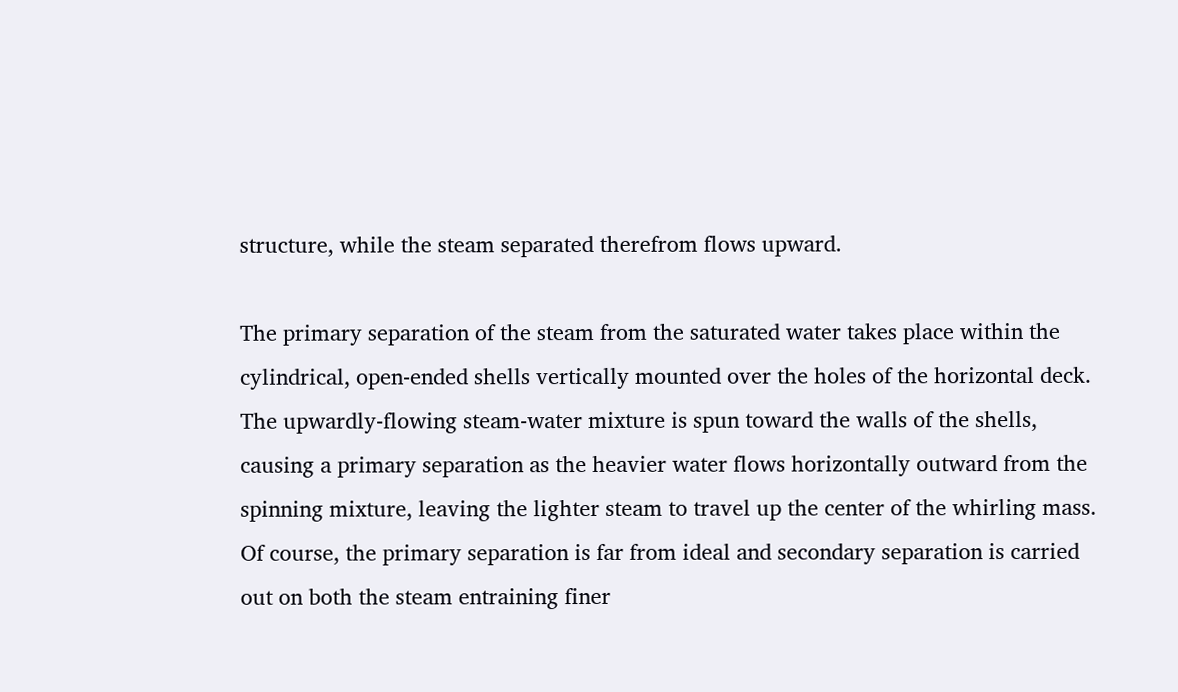structure, while the steam separated therefrom flows upward.

The primary separation of the steam from the saturated water takes place within the cylindrical, open-ended shells vertically mounted over the holes of the horizontal deck. The upwardly-flowing steam-water mixture is spun toward the walls of the shells, causing a primary separation as the heavier water flows horizontally outward from the spinning mixture, leaving the lighter steam to travel up the center of the whirling mass. Of course, the primary separation is far from ideal and secondary separation is carried out on both the steam entraining finer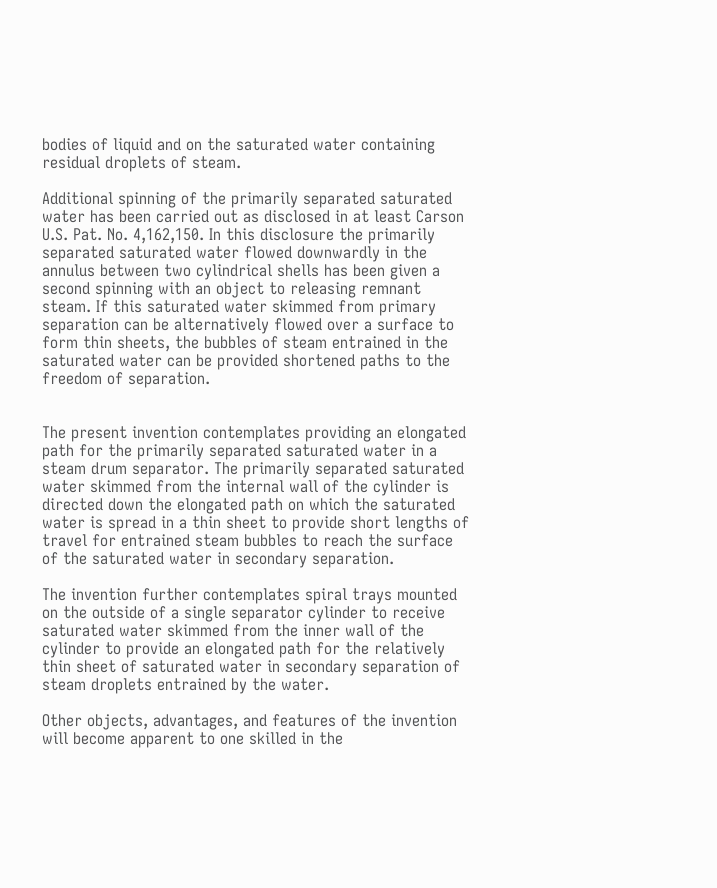bodies of liquid and on the saturated water containing residual droplets of steam.

Additional spinning of the primarily separated saturated water has been carried out as disclosed in at least Carson U.S. Pat. No. 4,162,150. In this disclosure the primarily separated saturated water flowed downwardly in the annulus between two cylindrical shells has been given a second spinning with an object to releasing remnant steam. If this saturated water skimmed from primary separation can be alternatively flowed over a surface to form thin sheets, the bubbles of steam entrained in the saturated water can be provided shortened paths to the freedom of separation.


The present invention contemplates providing an elongated path for the primarily separated saturated water in a steam drum separator. The primarily separated saturated water skimmed from the internal wall of the cylinder is directed down the elongated path on which the saturated water is spread in a thin sheet to provide short lengths of travel for entrained steam bubbles to reach the surface of the saturated water in secondary separation.

The invention further contemplates spiral trays mounted on the outside of a single separator cylinder to receive saturated water skimmed from the inner wall of the cylinder to provide an elongated path for the relatively thin sheet of saturated water in secondary separation of steam droplets entrained by the water.

Other objects, advantages, and features of the invention will become apparent to one skilled in the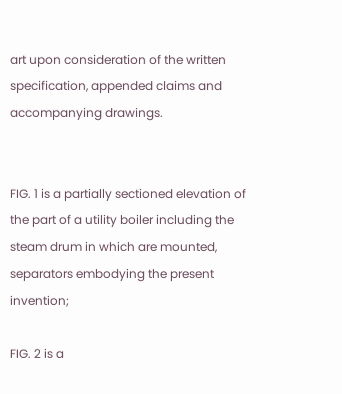art upon consideration of the written specification, appended claims and accompanying drawings.


FIG. 1 is a partially sectioned elevation of the part of a utility boiler including the steam drum in which are mounted, separators embodying the present invention;

FIG. 2 is a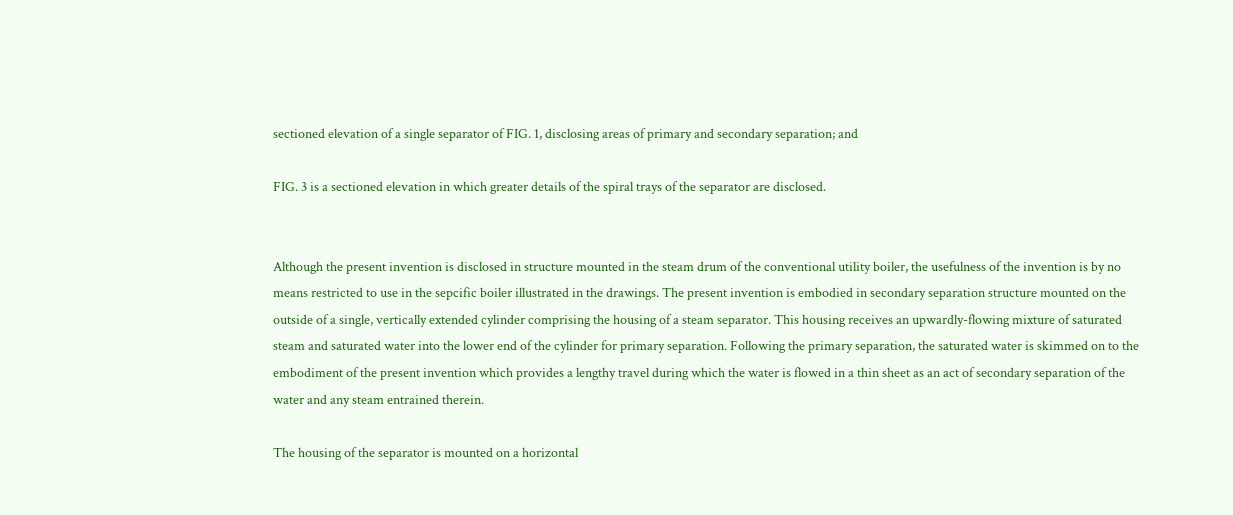sectioned elevation of a single separator of FIG. 1, disclosing areas of primary and secondary separation; and

FIG. 3 is a sectioned elevation in which greater details of the spiral trays of the separator are disclosed.


Although the present invention is disclosed in structure mounted in the steam drum of the conventional utility boiler, the usefulness of the invention is by no means restricted to use in the sepcific boiler illustrated in the drawings. The present invention is embodied in secondary separation structure mounted on the outside of a single, vertically extended cylinder comprising the housing of a steam separator. This housing receives an upwardly-flowing mixture of saturated steam and saturated water into the lower end of the cylinder for primary separation. Following the primary separation, the saturated water is skimmed on to the embodiment of the present invention which provides a lengthy travel during which the water is flowed in a thin sheet as an act of secondary separation of the water and any steam entrained therein.

The housing of the separator is mounted on a horizontal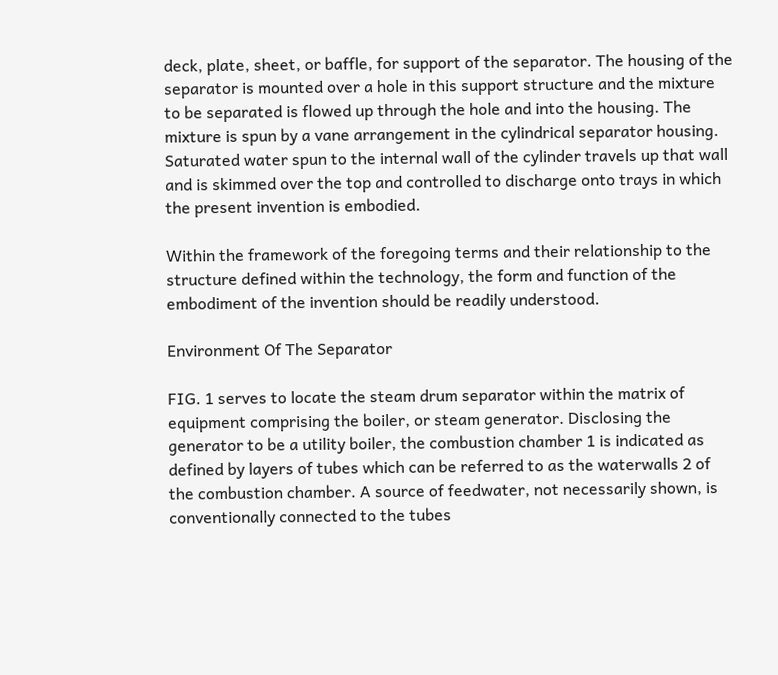deck, plate, sheet, or baffle, for support of the separator. The housing of the separator is mounted over a hole in this support structure and the mixture to be separated is flowed up through the hole and into the housing. The mixture is spun by a vane arrangement in the cylindrical separator housing. Saturated water spun to the internal wall of the cylinder travels up that wall and is skimmed over the top and controlled to discharge onto trays in which the present invention is embodied.

Within the framework of the foregoing terms and their relationship to the structure defined within the technology, the form and function of the embodiment of the invention should be readily understood.

Environment Of The Separator

FIG. 1 serves to locate the steam drum separator within the matrix of equipment comprising the boiler, or steam generator. Disclosing the generator to be a utility boiler, the combustion chamber 1 is indicated as defined by layers of tubes which can be referred to as the waterwalls 2 of the combustion chamber. A source of feedwater, not necessarily shown, is conventionally connected to the tubes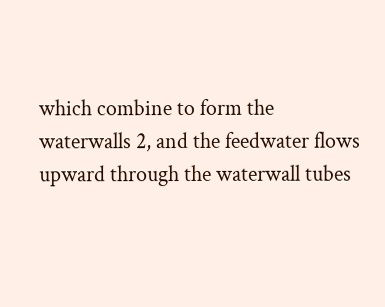which combine to form the waterwalls 2, and the feedwater flows upward through the waterwall tubes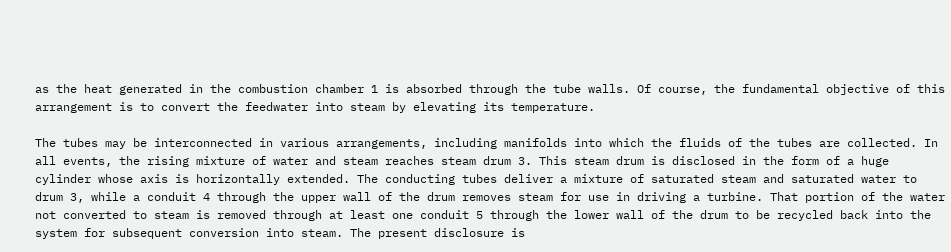as the heat generated in the combustion chamber 1 is absorbed through the tube walls. Of course, the fundamental objective of this arrangement is to convert the feedwater into steam by elevating its temperature.

The tubes may be interconnected in various arrangements, including manifolds into which the fluids of the tubes are collected. In all events, the rising mixture of water and steam reaches steam drum 3. This steam drum is disclosed in the form of a huge cylinder whose axis is horizontally extended. The conducting tubes deliver a mixture of saturated steam and saturated water to drum 3, while a conduit 4 through the upper wall of the drum removes steam for use in driving a turbine. That portion of the water not converted to steam is removed through at least one conduit 5 through the lower wall of the drum to be recycled back into the system for subsequent conversion into steam. The present disclosure is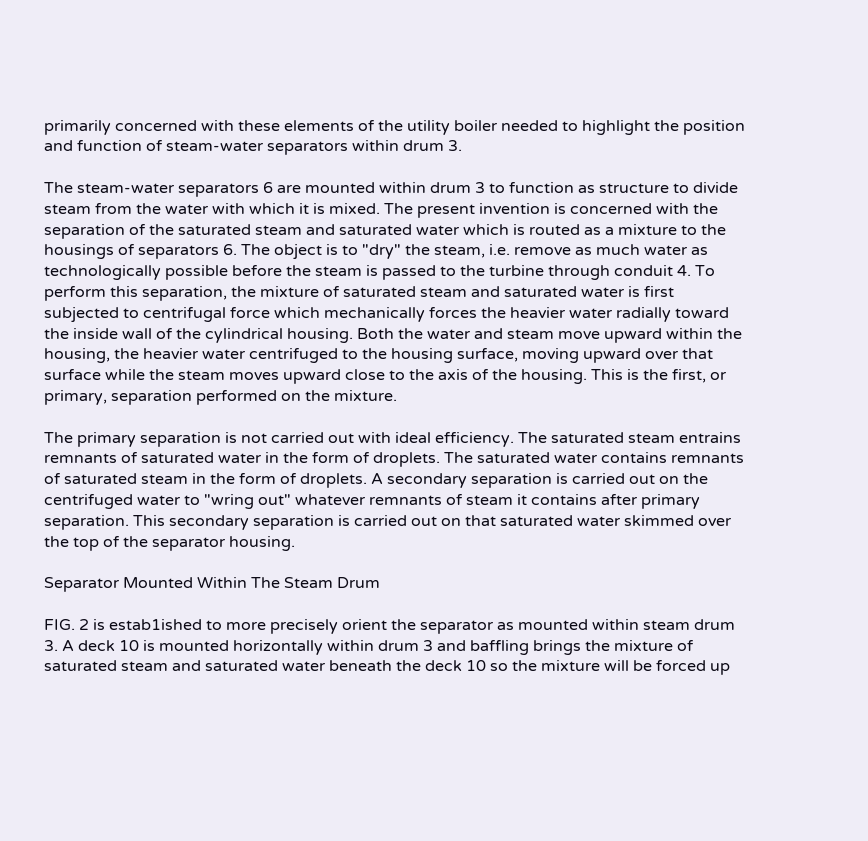primarily concerned with these elements of the utility boiler needed to highlight the position and function of steam-water separators within drum 3.

The steam-water separators 6 are mounted within drum 3 to function as structure to divide steam from the water with which it is mixed. The present invention is concerned with the separation of the saturated steam and saturated water which is routed as a mixture to the housings of separators 6. The object is to "dry" the steam, i.e. remove as much water as technologically possible before the steam is passed to the turbine through conduit 4. To perform this separation, the mixture of saturated steam and saturated water is first subjected to centrifugal force which mechanically forces the heavier water radially toward the inside wall of the cylindrical housing. Both the water and steam move upward within the housing, the heavier water centrifuged to the housing surface, moving upward over that surface while the steam moves upward close to the axis of the housing. This is the first, or primary, separation performed on the mixture.

The primary separation is not carried out with ideal efficiency. The saturated steam entrains remnants of saturated water in the form of droplets. The saturated water contains remnants of saturated steam in the form of droplets. A secondary separation is carried out on the centrifuged water to "wring out" whatever remnants of steam it contains after primary separation. This secondary separation is carried out on that saturated water skimmed over the top of the separator housing.

Separator Mounted Within The Steam Drum

FIG. 2 is estab1ished to more precisely orient the separator as mounted within steam drum 3. A deck 10 is mounted horizontally within drum 3 and baffling brings the mixture of saturated steam and saturated water beneath the deck 10 so the mixture will be forced up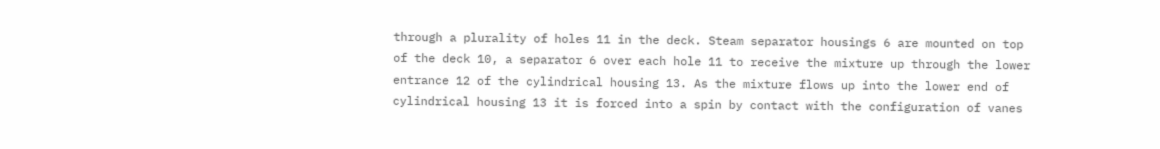through a plurality of holes 11 in the deck. Steam separator housings 6 are mounted on top of the deck 10, a separator 6 over each hole 11 to receive the mixture up through the lower entrance 12 of the cylindrical housing 13. As the mixture flows up into the lower end of cylindrical housing 13 it is forced into a spin by contact with the configuration of vanes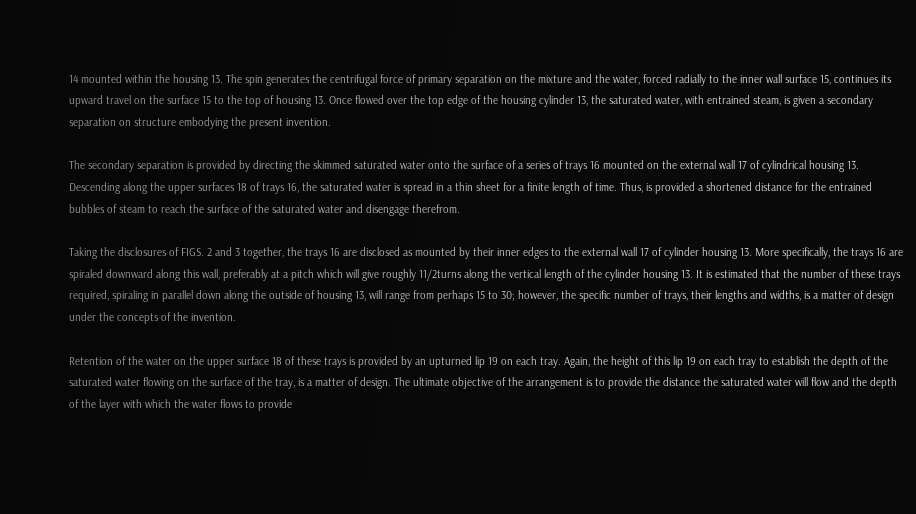14 mounted within the housing 13. The spin generates the centrifugal force of primary separation on the mixture and the water, forced radially to the inner wall surface 15, continues its upward travel on the surface 15 to the top of housing 13. Once flowed over the top edge of the housing cylinder 13, the saturated water, with entrained steam, is given a secondary separation on structure embodying the present invention.

The secondary separation is provided by directing the skimmed saturated water onto the surface of a series of trays 16 mounted on the external wall 17 of cylindrical housing 13. Descending along the upper surfaces 18 of trays 16, the saturated water is spread in a thin sheet for a finite length of time. Thus, is provided a shortened distance for the entrained bubbles of steam to reach the surface of the saturated water and disengage therefrom.

Taking the disclosures of FIGS. 2 and 3 together, the trays 16 are disclosed as mounted by their inner edges to the external wall 17 of cylinder housing 13. More specifically, the trays 16 are spiraled downward along this wall, preferably at a pitch which will give roughly 11/2turns along the vertical length of the cylinder housing 13. It is estimated that the number of these trays required, spiraling in parallel down along the outside of housing 13, will range from perhaps 15 to 30; however, the specific number of trays, their lengths and widths, is a matter of design under the concepts of the invention.

Retention of the water on the upper surface 18 of these trays is provided by an upturned lip 19 on each tray. Again, the height of this lip 19 on each tray to establish the depth of the saturated water flowing on the surface of the tray, is a matter of design. The ultimate objective of the arrangement is to provide the distance the saturated water will flow and the depth of the layer with which the water flows to provide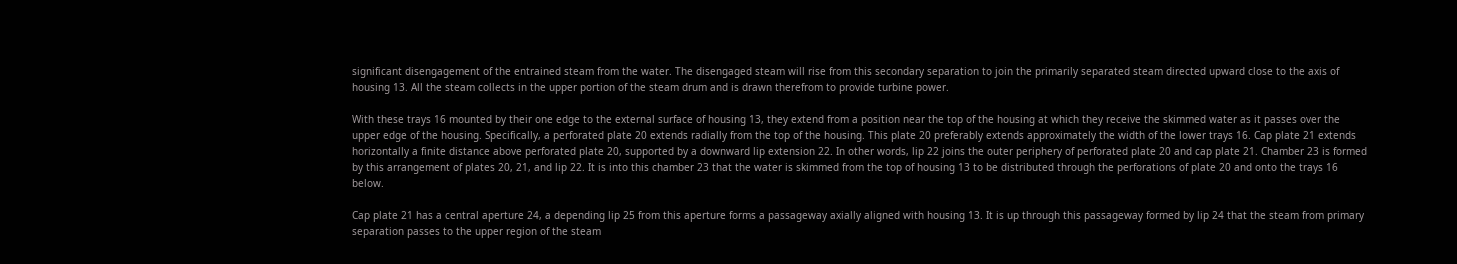significant disengagement of the entrained steam from the water. The disengaged steam will rise from this secondary separation to join the primarily separated steam directed upward close to the axis of housing 13. All the steam collects in the upper portion of the steam drum and is drawn therefrom to provide turbine power.

With these trays 16 mounted by their one edge to the external surface of housing 13, they extend from a position near the top of the housing at which they receive the skimmed water as it passes over the upper edge of the housing. Specifically, a perforated plate 20 extends radially from the top of the housing. This plate 20 preferably extends approximately the width of the lower trays 16. Cap plate 21 extends horizontally a finite distance above perforated plate 20, supported by a downward lip extension 22. In other words, lip 22 joins the outer periphery of perforated plate 20 and cap plate 21. Chamber 23 is formed by this arrangement of plates 20, 21, and lip 22. It is into this chamber 23 that the water is skimmed from the top of housing 13 to be distributed through the perforations of plate 20 and onto the trays 16 below.

Cap plate 21 has a central aperture 24, a depending lip 25 from this aperture forms a passageway axially aligned with housing 13. It is up through this passageway formed by lip 24 that the steam from primary separation passes to the upper region of the steam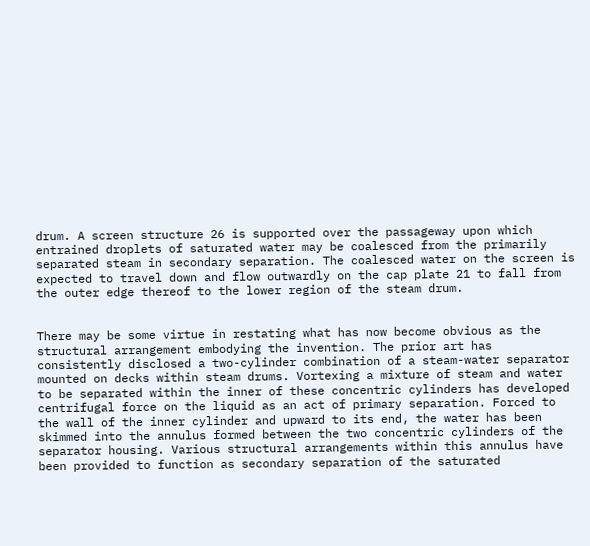drum. A screen structure 26 is supported over the passageway upon which entrained droplets of saturated water may be coalesced from the primarily separated steam in secondary separation. The coalesced water on the screen is expected to travel down and flow outwardly on the cap plate 21 to fall from the outer edge thereof to the lower region of the steam drum.


There may be some virtue in restating what has now become obvious as the structural arrangement embodying the invention. The prior art has consistently disclosed a two-cylinder combination of a steam-water separator mounted on decks within steam drums. Vortexing a mixture of steam and water to be separated within the inner of these concentric cylinders has developed centrifugal force on the liquid as an act of primary separation. Forced to the wall of the inner cylinder and upward to its end, the water has been skimmed into the annulus formed between the two concentric cylinders of the separator housing. Various structural arrangements within this annulus have been provided to function as secondary separation of the saturated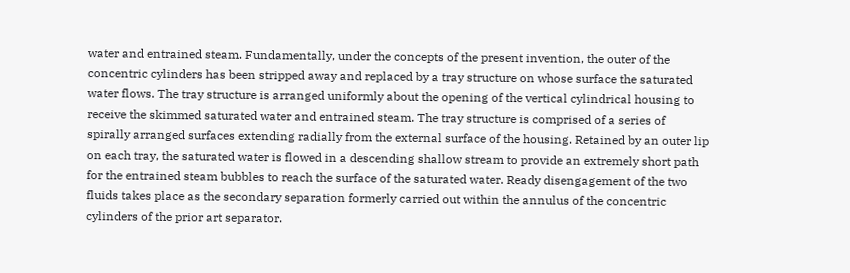water and entrained steam. Fundamentally, under the concepts of the present invention, the outer of the concentric cylinders has been stripped away and replaced by a tray structure on whose surface the saturated water flows. The tray structure is arranged uniformly about the opening of the vertical cylindrical housing to receive the skimmed saturated water and entrained steam. The tray structure is comprised of a series of spirally arranged surfaces extending radially from the external surface of the housing. Retained by an outer lip on each tray, the saturated water is flowed in a descending shallow stream to provide an extremely short path for the entrained steam bubbles to reach the surface of the saturated water. Ready disengagement of the two fluids takes place as the secondary separation formerly carried out within the annulus of the concentric cylinders of the prior art separator.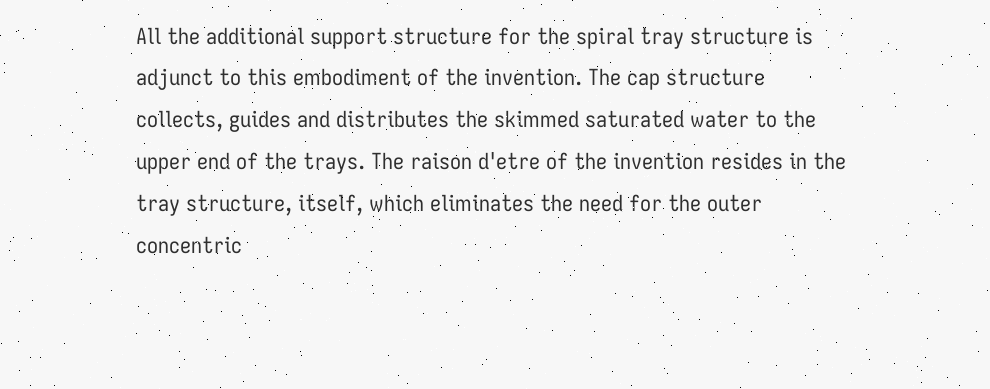All the additional support structure for the spiral tray structure is adjunct to this embodiment of the invention. The cap structure collects, guides and distributes the skimmed saturated water to the upper end of the trays. The raison d'etre of the invention resides in the tray structure, itself, which eliminates the need for the outer concentric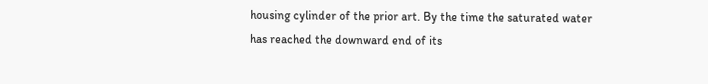housing cylinder of the prior art. By the time the saturated water has reached the downward end of its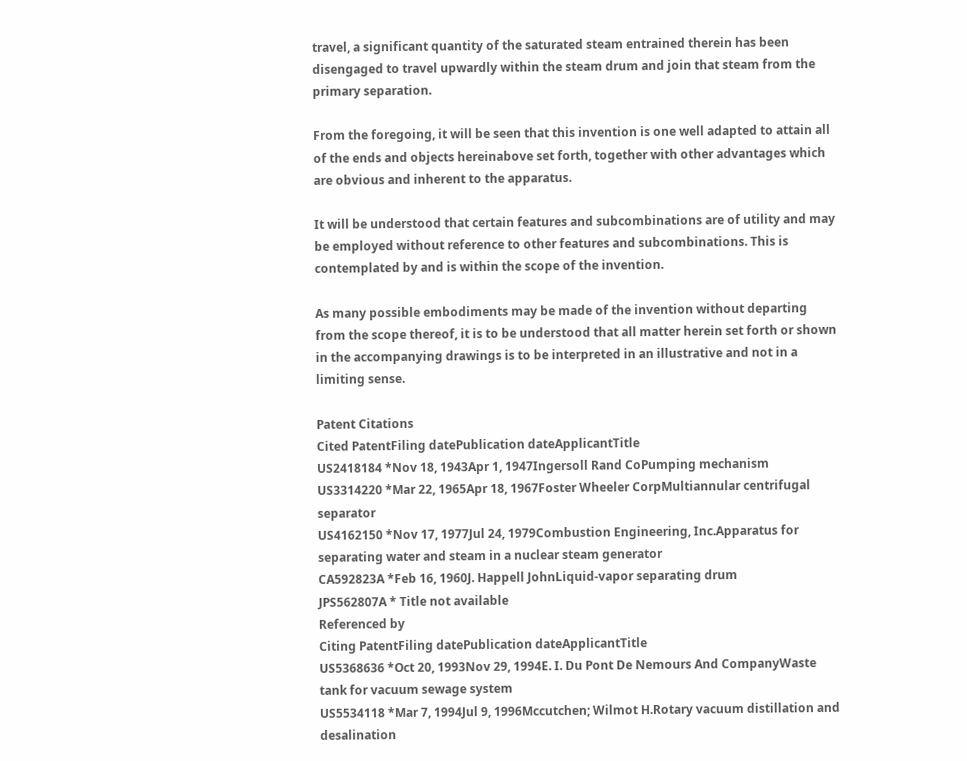travel, a significant quantity of the saturated steam entrained therein has been disengaged to travel upwardly within the steam drum and join that steam from the primary separation.

From the foregoing, it will be seen that this invention is one well adapted to attain all of the ends and objects hereinabove set forth, together with other advantages which are obvious and inherent to the apparatus.

It will be understood that certain features and subcombinations are of utility and may be employed without reference to other features and subcombinations. This is contemplated by and is within the scope of the invention.

As many possible embodiments may be made of the invention without departing from the scope thereof, it is to be understood that all matter herein set forth or shown in the accompanying drawings is to be interpreted in an illustrative and not in a limiting sense.

Patent Citations
Cited PatentFiling datePublication dateApplicantTitle
US2418184 *Nov 18, 1943Apr 1, 1947Ingersoll Rand CoPumping mechanism
US3314220 *Mar 22, 1965Apr 18, 1967Foster Wheeler CorpMultiannular centrifugal separator
US4162150 *Nov 17, 1977Jul 24, 1979Combustion Engineering, Inc.Apparatus for separating water and steam in a nuclear steam generator
CA592823A *Feb 16, 1960J. Happell JohnLiquid-vapor separating drum
JPS562807A * Title not available
Referenced by
Citing PatentFiling datePublication dateApplicantTitle
US5368636 *Oct 20, 1993Nov 29, 1994E. I. Du Pont De Nemours And CompanyWaste tank for vacuum sewage system
US5534118 *Mar 7, 1994Jul 9, 1996Mccutchen; Wilmot H.Rotary vacuum distillation and desalination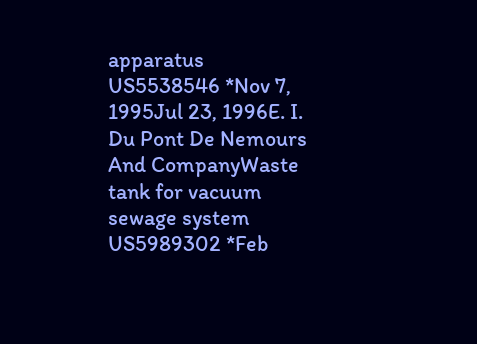apparatus
US5538546 *Nov 7, 1995Jul 23, 1996E. I. Du Pont De Nemours And CompanyWaste tank for vacuum sewage system
US5989302 *Feb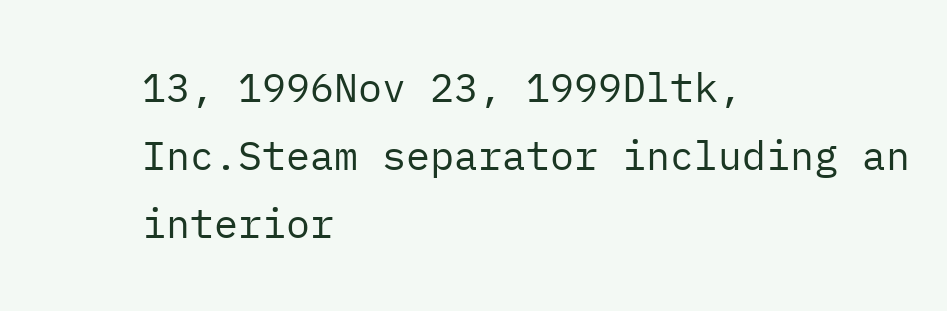13, 1996Nov 23, 1999Dltk, Inc.Steam separator including an interior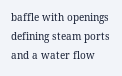baffle with openings defining steam ports and a water flow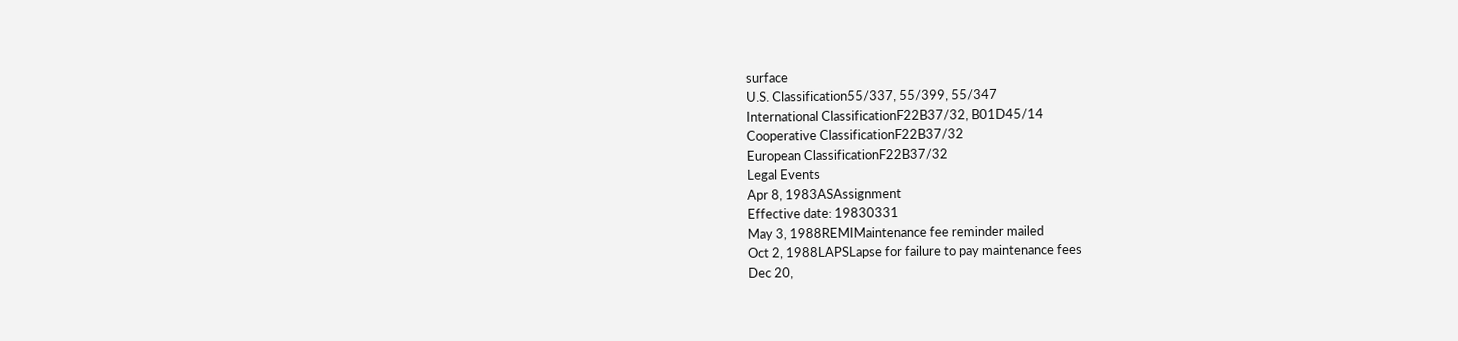surface
U.S. Classification55/337, 55/399, 55/347
International ClassificationF22B37/32, B01D45/14
Cooperative ClassificationF22B37/32
European ClassificationF22B37/32
Legal Events
Apr 8, 1983ASAssignment
Effective date: 19830331
May 3, 1988REMIMaintenance fee reminder mailed
Oct 2, 1988LAPSLapse for failure to pay maintenance fees
Dec 20,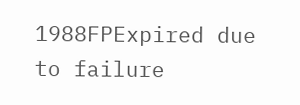1988FPExpired due to failure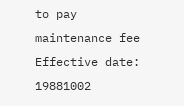to pay maintenance fee
Effective date: 19881002